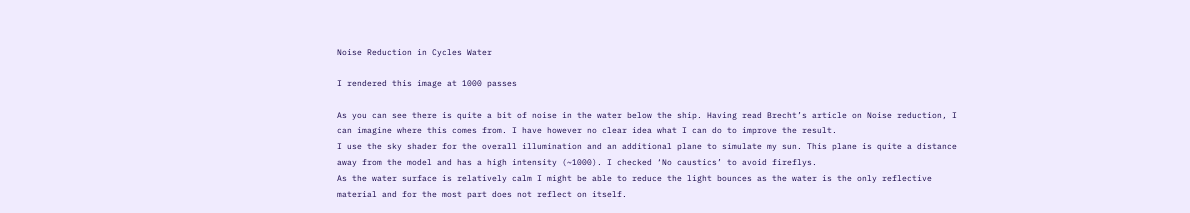Noise Reduction in Cycles Water

I rendered this image at 1000 passes

As you can see there is quite a bit of noise in the water below the ship. Having read Brecht’s article on Noise reduction, I can imagine where this comes from. I have however no clear idea what I can do to improve the result.
I use the sky shader for the overall illumination and an additional plane to simulate my sun. This plane is quite a distance away from the model and has a high intensity (~1000). I checked ‘No caustics’ to avoid fireflys.
As the water surface is relatively calm I might be able to reduce the light bounces as the water is the only reflective material and for the most part does not reflect on itself.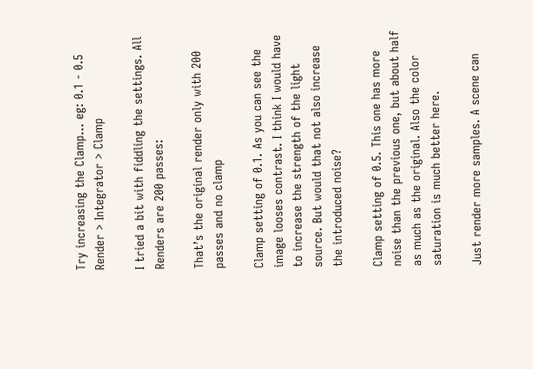Try increasing the Clamp… eg: 0.1 - 0.5
Render > Integrator > Clamp

I tried a bit with fiddling the settings. All Renders are 200 passes:

That’s the original render only with 200 passes and no clamp

Clamp setting of 0.1. As you can see the image looses contrast. I think I would have to increase the strength of the light source. But would that not also increase the introduced noise?

Clamp setting of 0.5. This one has more noise than the previous one, but about half as much as the original. Also the color saturation is much better here.

Just render more samples. A scene can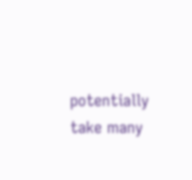potentially take many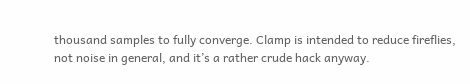thousand samples to fully converge. Clamp is intended to reduce fireflies, not noise in general, and it’s a rather crude hack anyway.